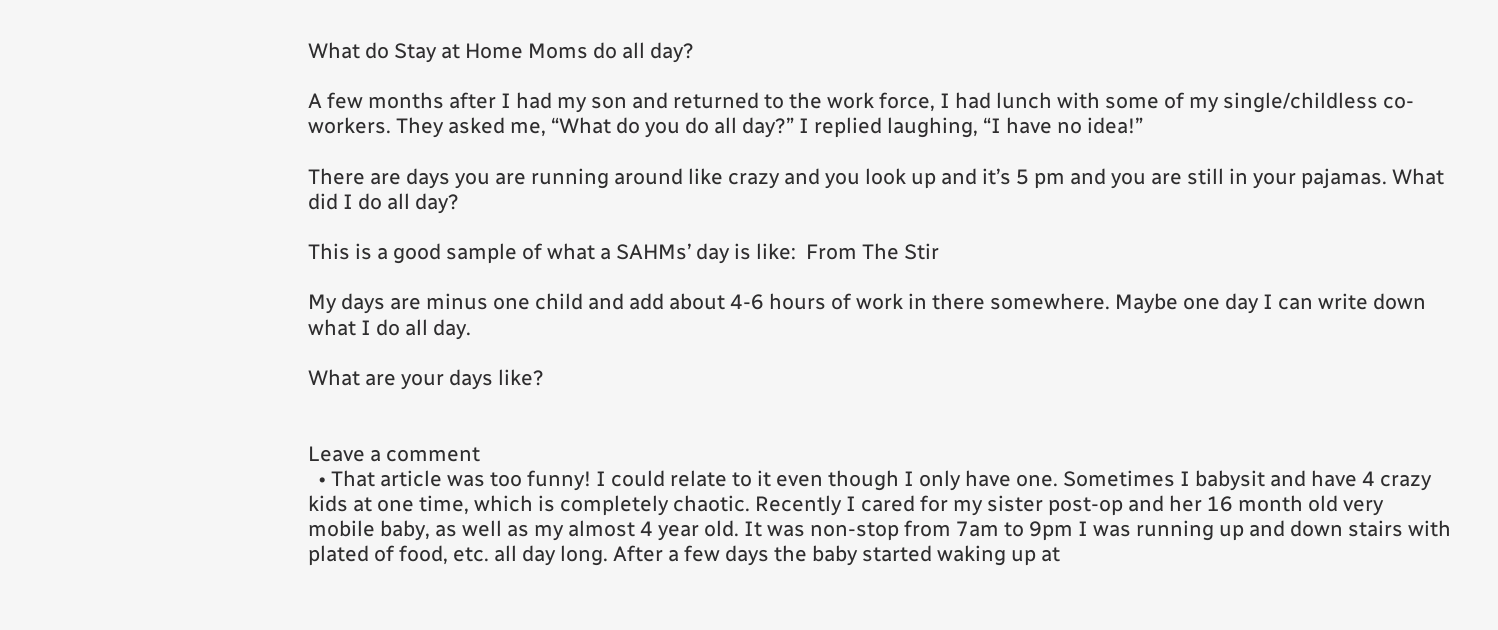What do Stay at Home Moms do all day?

A few months after I had my son and returned to the work force, I had lunch with some of my single/childless co-workers. They asked me, “What do you do all day?” I replied laughing, “I have no idea!”

There are days you are running around like crazy and you look up and it’s 5 pm and you are still in your pajamas. What did I do all day?

This is a good sample of what a SAHMs’ day is like:  From The Stir

My days are minus one child and add about 4-6 hours of work in there somewhere. Maybe one day I can write down what I do all day.

What are your days like?


Leave a comment
  • That article was too funny! I could relate to it even though I only have one. Sometimes I babysit and have 4 crazy kids at one time, which is completely chaotic. Recently I cared for my sister post-op and her 16 month old very mobile baby, as well as my almost 4 year old. It was non-stop from 7am to 9pm I was running up and down stairs with plated of food, etc. all day long. After a few days the baby started waking up at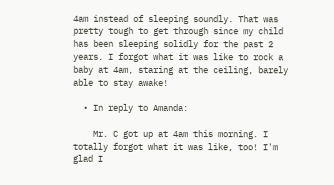4am instead of sleeping soundly. That was pretty tough to get through since my child has been sleeping solidly for the past 2 years. I forgot what it was like to rock a baby at 4am, staring at the ceiling, barely able to stay awake!

  • In reply to Amanda:

    Mr. C got up at 4am this morning. I totally forgot what it was like, too! I'm glad I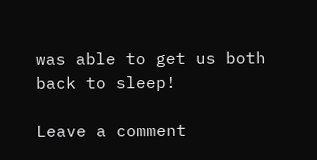was able to get us both back to sleep!

Leave a comment